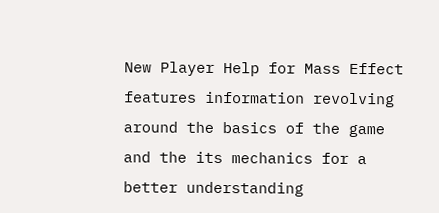New Player Help for Mass Effect features information revolving around the basics of the game and the its mechanics for a better understanding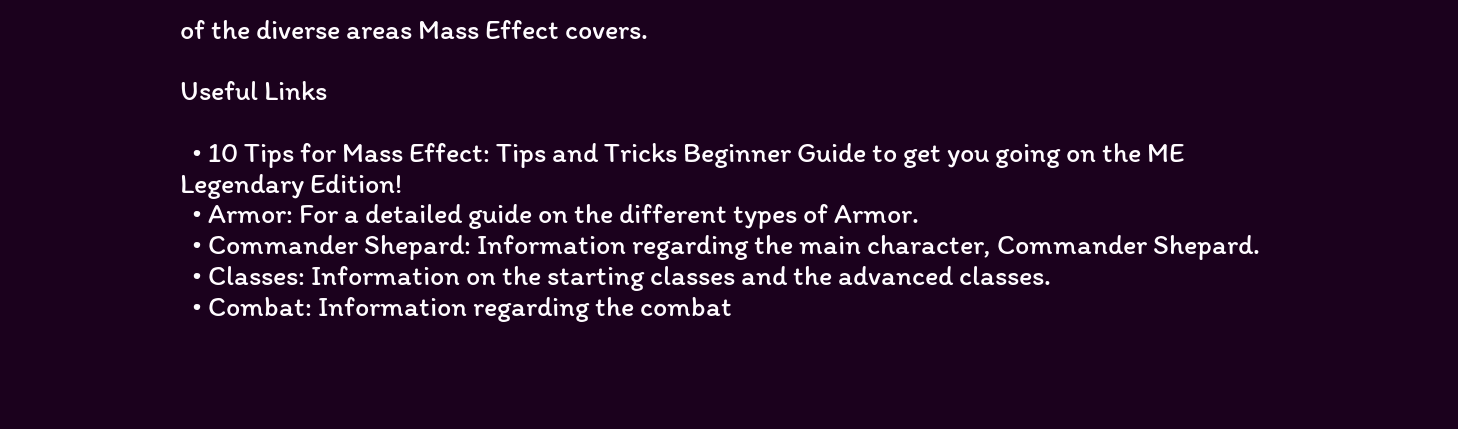of the diverse areas Mass Effect covers.

Useful Links

  • 10 Tips for Mass Effect: Tips and Tricks Beginner Guide to get you going on the ME Legendary Edition!
  • Armor: For a detailed guide on the different types of Armor.
  • Commander Shepard: Information regarding the main character, Commander Shepard.
  • Classes: Information on the starting classes and the advanced classes.
  • Combat: Information regarding the combat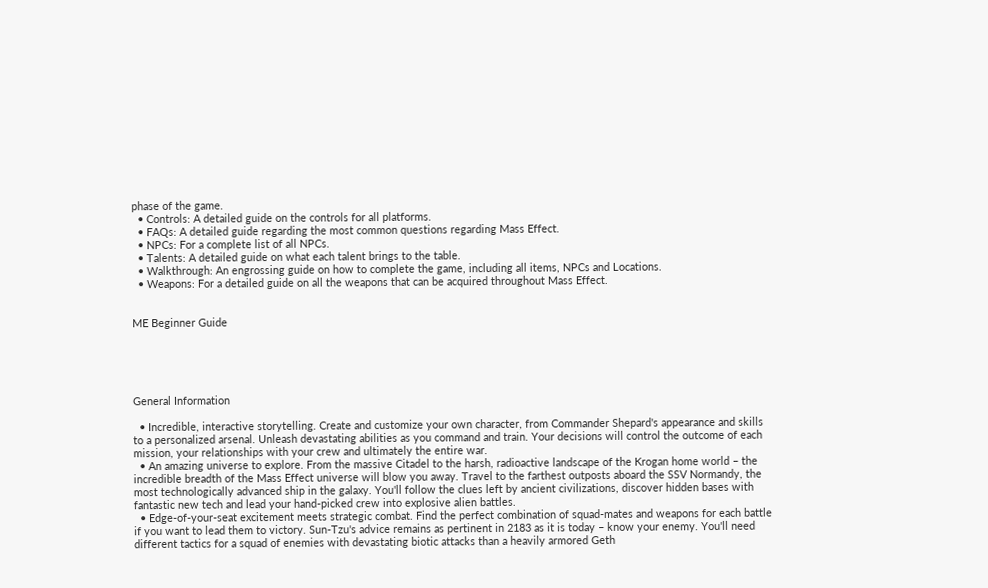phase of the game.
  • Controls: A detailed guide on the controls for all platforms.
  • FAQs: A detailed guide regarding the most common questions regarding Mass Effect.
  • NPCs: For a complete list of all NPCs.
  • Talents: A detailed guide on what each talent brings to the table.
  • Walkthrough: An engrossing guide on how to complete the game, including all items, NPCs and Locations.
  • Weapons: For a detailed guide on all the weapons that can be acquired throughout Mass Effect.


ME Beginner Guide





General Information

  • Incredible, interactive storytelling. Create and customize your own character, from Commander Shepard's appearance and skills to a personalized arsenal. Unleash devastating abilities as you command and train. Your decisions will control the outcome of each mission, your relationships with your crew and ultimately the entire war.
  • An amazing universe to explore. From the massive Citadel to the harsh, radioactive landscape of the Krogan home world – the incredible breadth of the Mass Effect universe will blow you away. Travel to the farthest outposts aboard the SSV Normandy, the most technologically advanced ship in the galaxy. You'll follow the clues left by ancient civilizations, discover hidden bases with fantastic new tech and lead your hand-picked crew into explosive alien battles.
  • Edge-of-your-seat excitement meets strategic combat. Find the perfect combination of squad-mates and weapons for each battle if you want to lead them to victory. Sun-Tzu's advice remains as pertinent in 2183 as it is today – know your enemy. You'll need different tactics for a squad of enemies with devastating biotic attacks than a heavily armored Geth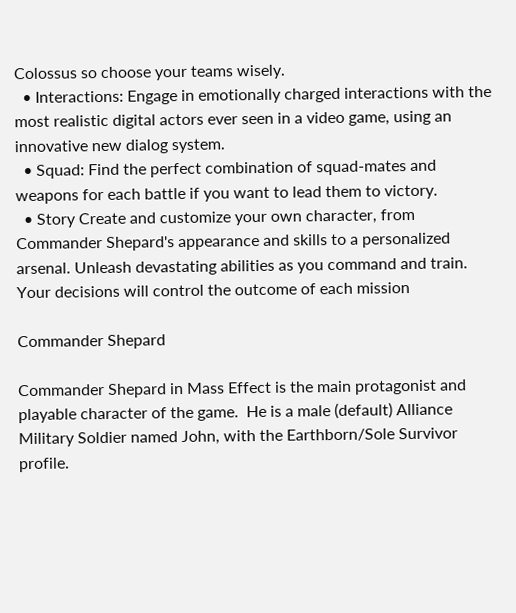Colossus so choose your teams wisely.
  • Interactions: Engage in emotionally charged interactions with the most realistic digital actors ever seen in a video game, using an innovative new dialog system.
  • Squad: Find the perfect combination of squad-mates and weapons for each battle if you want to lead them to victory.
  • Story Create and customize your own character, from Commander Shepard's appearance and skills to a personalized arsenal. Unleash devastating abilities as you command and train. Your decisions will control the outcome of each mission

Commander Shepard

Commander Shepard in Mass Effect is the main protagonist and playable character of the game.  He is a male (default) Alliance Military Soldier named John, with the Earthborn/Sole Survivor profile.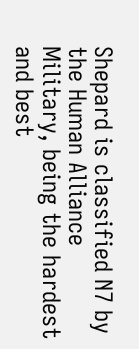Shepard is classified N7 by the Human Alliance Military, being the hardest and best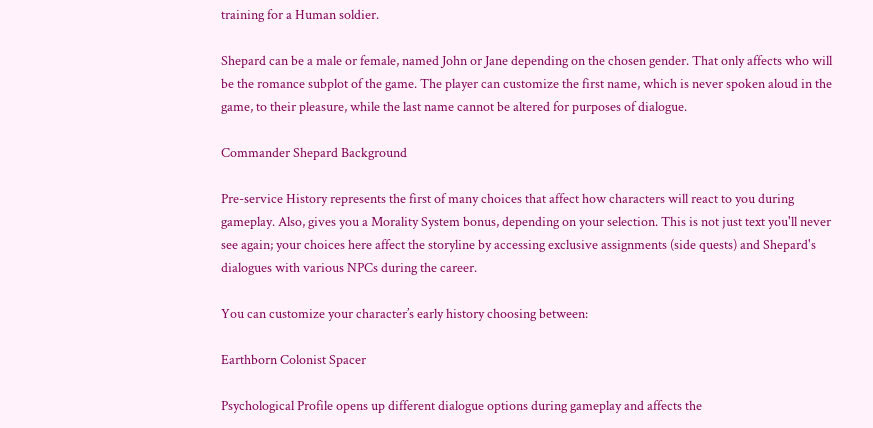training for a Human soldier.

Shepard can be a male or female, named John or Jane depending on the chosen gender. That only affects who will be the romance subplot of the game. The player can customize the first name, which is never spoken aloud in the game, to their pleasure, while the last name cannot be altered for purposes of dialogue.

Commander Shepard Background

Pre-service History represents the first of many choices that affect how characters will react to you during gameplay. Also, gives you a Morality System bonus, depending on your selection. This is not just text you'll never see again; your choices here affect the storyline by accessing exclusive assignments (side quests) and Shepard's dialogues with various NPCs during the career.

You can customize your character’s early history choosing between:

Earthborn Colonist Spacer

Psychological Profile opens up different dialogue options during gameplay and affects the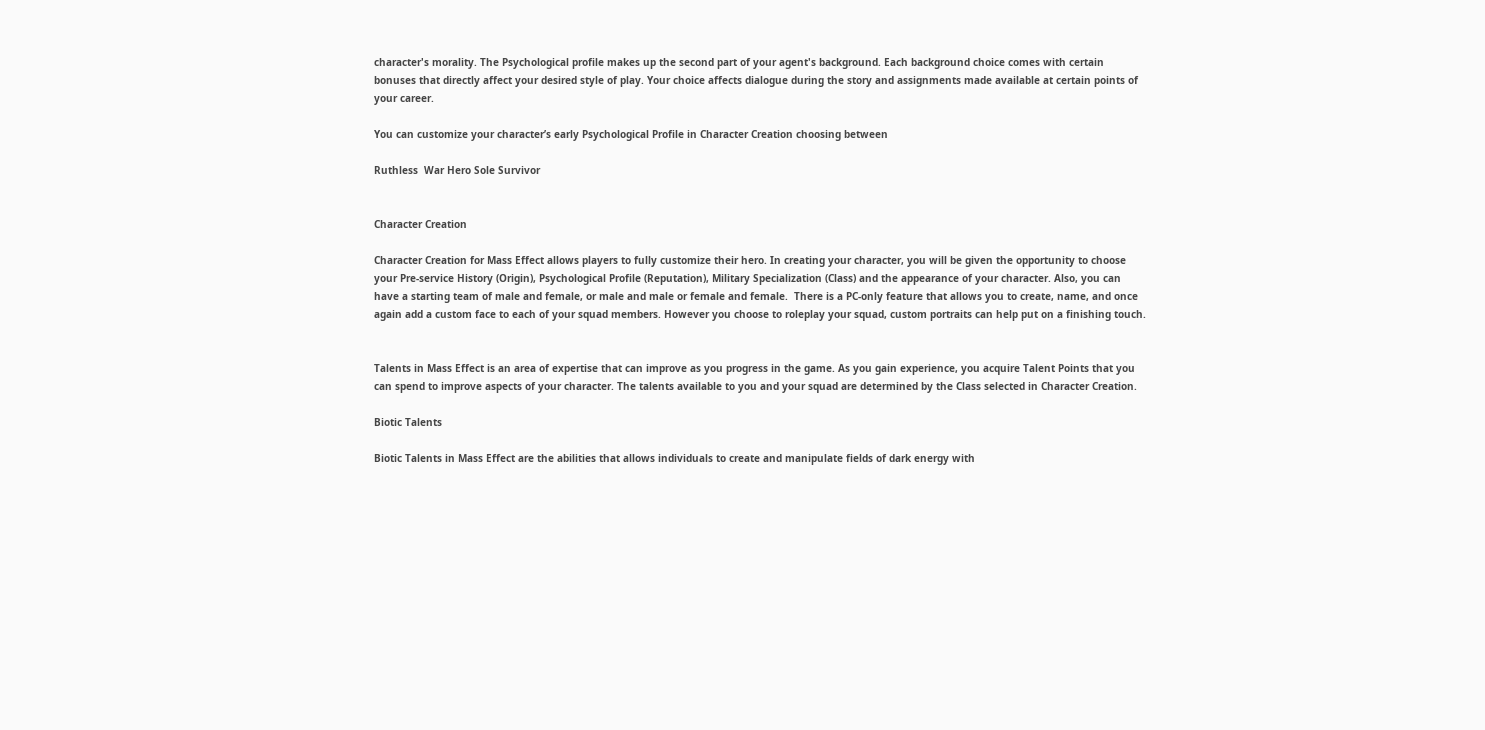character's morality. The Psychological profile makes up the second part of your agent's background. Each background choice comes with certain bonuses that directly affect your desired style of play. Your choice affects dialogue during the story and assignments made available at certain points of your career.

You can customize your character’s early Psychological Profile in Character Creation choosing between

Ruthless  War Hero Sole Survivor


Character Creation

Character Creation for Mass Effect allows players to fully customize their hero. In creating your character, you will be given the opportunity to choose your Pre-service History (Origin), Psychological Profile (Reputation), Military Specialization (Class) and the appearance of your character. Also, you can have a starting team of male and female, or male and male or female and female.  There is a PC-only feature that allows you to create, name, and once again add a custom face to each of your squad members. However you choose to roleplay your squad, custom portraits can help put on a finishing touch.


Talents in Mass Effect is an area of expertise that can improve as you progress in the game. As you gain experience, you acquire Talent Points that you can spend to improve aspects of your character. The talents available to you and your squad are determined by the Class selected in Character Creation.

Biotic Talents

Biotic Talents in Mass Effect are the abilities that allows individuals to create and manipulate fields of dark energy with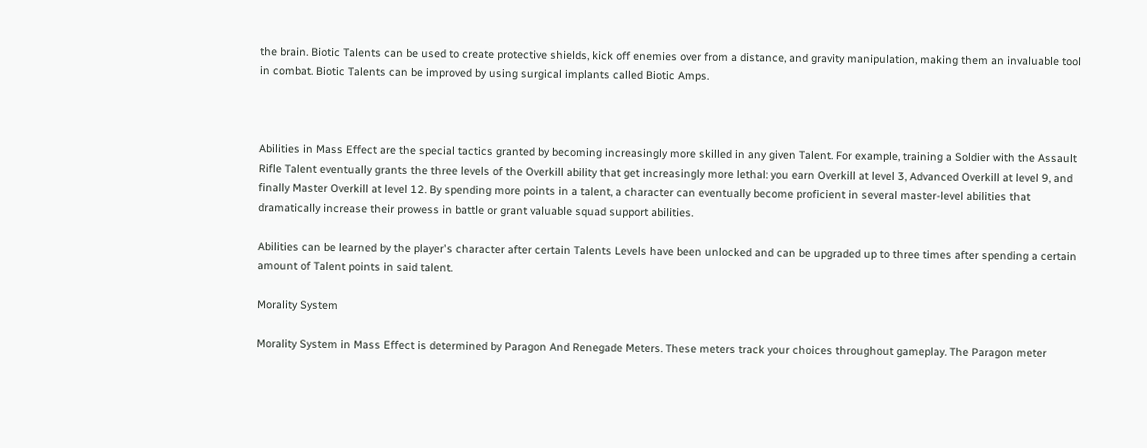the brain. Biotic Talents can be used to create protective shields, kick off enemies over from a distance, and gravity manipulation, making them an invaluable tool in combat. Biotic Talents can be improved by using surgical implants called Biotic Amps.



Abilities in Mass Effect are the special tactics granted by becoming increasingly more skilled in any given Talent. For example, training a Soldier with the Assault Rifle Talent eventually grants the three levels of the Overkill ability that get increasingly more lethal: you earn Overkill at level 3, Advanced Overkill at level 9, and finally Master Overkill at level 12. By spending more points in a talent, a character can eventually become proficient in several master-level abilities that dramatically increase their prowess in battle or grant valuable squad support abilities.

Abilities can be learned by the player's character after certain Talents Levels have been unlocked and can be upgraded up to three times after spending a certain amount of Talent points in said talent.

Morality System

Morality System in Mass Effect is determined by Paragon And Renegade Meters. These meters track your choices throughout gameplay. The Paragon meter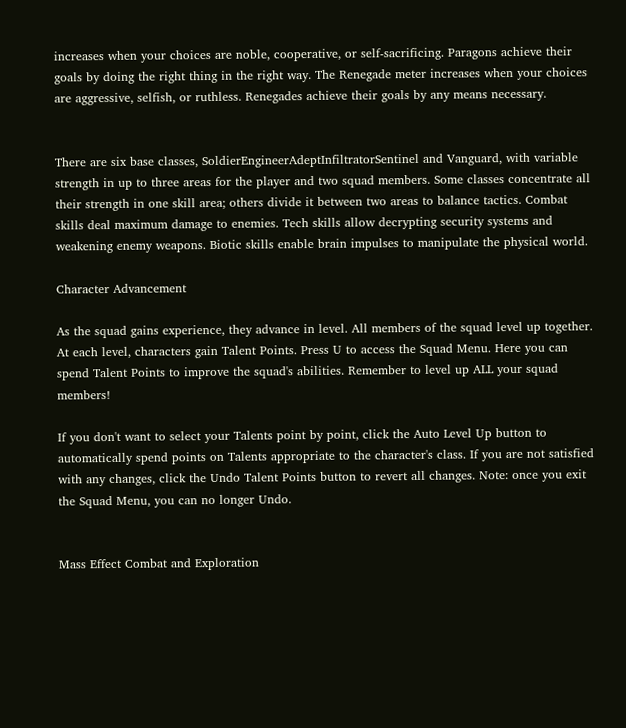increases when your choices are noble, cooperative, or self-sacrificing. Paragons achieve their goals by doing the right thing in the right way. The Renegade meter increases when your choices are aggressive, selfish, or ruthless. Renegades achieve their goals by any means necessary.


There are six base classes, SoldierEngineerAdeptInfiltratorSentinel and Vanguard, with variable strength in up to three areas for the player and two squad members. Some classes concentrate all their strength in one skill area; others divide it between two areas to balance tactics. Combat skills deal maximum damage to enemies. Tech skills allow decrypting security systems and weakening enemy weapons. Biotic skills enable brain impulses to manipulate the physical world.

Character Advancement

As the squad gains experience, they advance in level. All members of the squad level up together. At each level, characters gain Talent Points. Press U to access the Squad Menu. Here you can spend Talent Points to improve the squad's abilities. Remember to level up ALL your squad members!

If you don't want to select your Talents point by point, click the Auto Level Up button to automatically spend points on Talents appropriate to the character's class. If you are not satisfied with any changes, click the Undo Talent Points button to revert all changes. Note: once you exit the Squad Menu, you can no longer Undo.


Mass Effect Combat and Exploration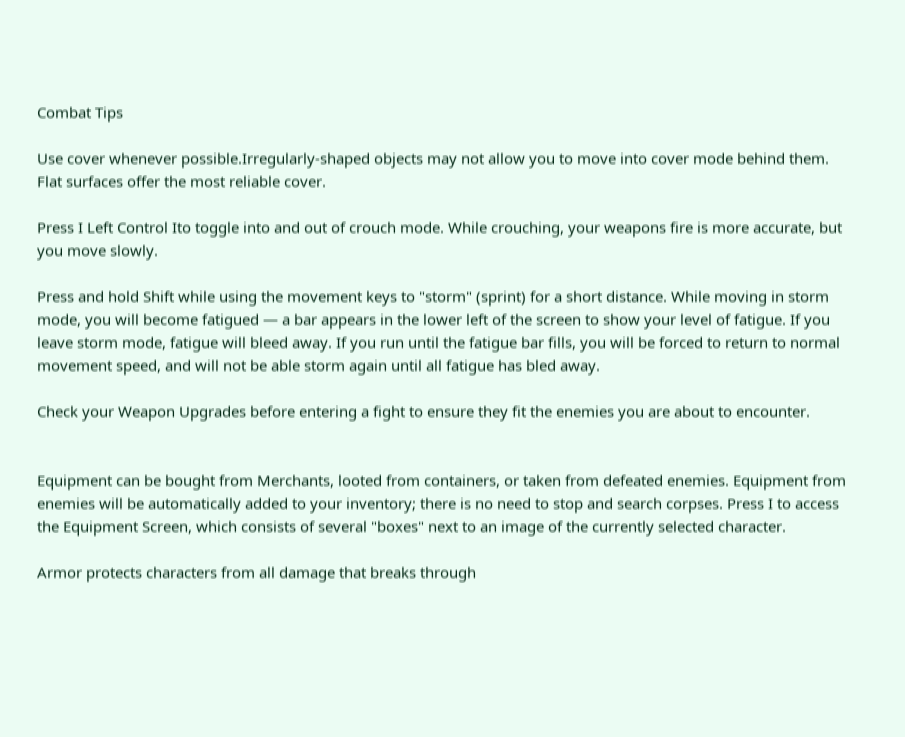Combat Tips

Use cover whenever possible.Irregularly-shaped objects may not allow you to move into cover mode behind them. Flat surfaces offer the most reliable cover.

Press I Left Control Ito toggle into and out of crouch mode. While crouching, your weapons fire is more accurate, but you move slowly.

Press and hold Shift while using the movement keys to "storm" (sprint) for a short distance. While moving in storm mode, you will become fatigued — a bar appears in the lower left of the screen to show your level of fatigue. If you leave storm mode, fatigue will bleed away. If you run until the fatigue bar fills, you will be forced to return to normal movement speed, and will not be able storm again until all fatigue has bled away.

Check your Weapon Upgrades before entering a fight to ensure they fit the enemies you are about to encounter.


Equipment can be bought from Merchants, looted from containers, or taken from defeated enemies. Equipment from enemies will be automatically added to your inventory; there is no need to stop and search corpses. Press I to access the Equipment Screen, which consists of several "boxes" next to an image of the currently selected character.

Armor protects characters from all damage that breaks through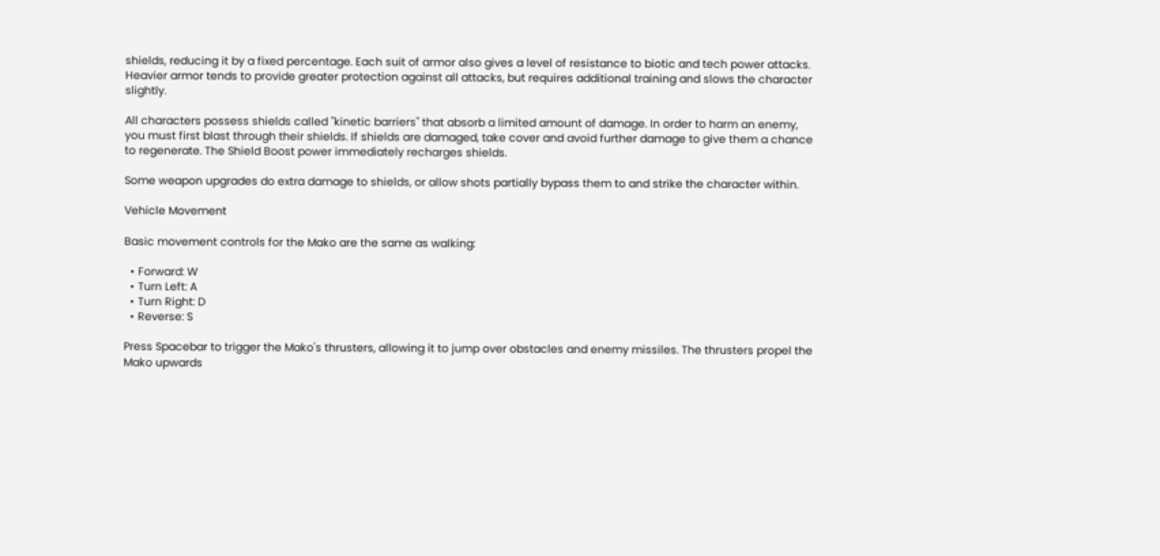shields, reducing it by a fixed percentage. Each suit of armor also gives a level of resistance to biotic and tech power attacks. Heavier armor tends to provide greater protection against all attacks, but requires additional training and slows the character slightly.

All characters possess shields called "kinetic barriers" that absorb a limited amount of damage. In order to harm an enemy, you must first blast through their shields. If shields are damaged, take cover and avoid further damage to give them a chance to regenerate. The Shield Boost power immediately recharges shields.

Some weapon upgrades do extra damage to shields, or allow shots partially bypass them to and strike the character within.

Vehicle Movement

Basic movement controls for the Mako are the same as walking:

  • Forward: W
  • Turn Left: A
  • Turn Right: D
  • Reverse: S

Press Spacebar to trigger the Mako's thrusters, allowing it to jump over obstacles and enemy missiles. The thrusters propel the Mako upwards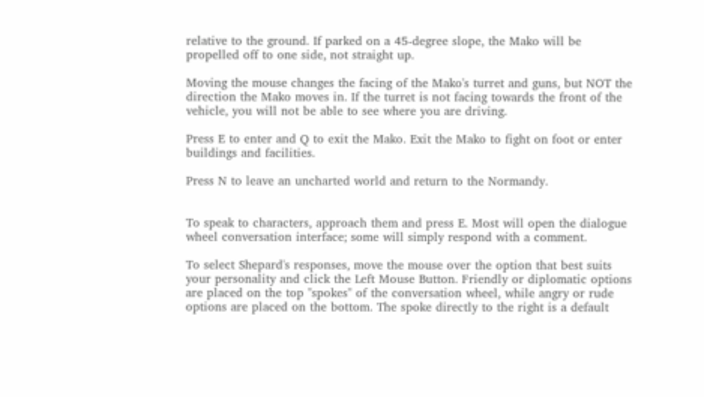relative to the ground. If parked on a 45-degree slope, the Mako will be propelled off to one side, not straight up.

Moving the mouse changes the facing of the Mako's turret and guns, but NOT the direction the Mako moves in. If the turret is not facing towards the front of the vehicle, you will not be able to see where you are driving.

Press E to enter and Q to exit the Mako. Exit the Mako to fight on foot or enter buildings and facilities.

Press N to leave an uncharted world and return to the Normandy.


To speak to characters, approach them and press E. Most will open the dialogue wheel conversation interface; some will simply respond with a comment.

To select Shepard's responses, move the mouse over the option that best suits your personality and click the Left Mouse Button. Friendly or diplomatic options are placed on the top "spokes" of the conversation wheel, while angry or rude options are placed on the bottom. The spoke directly to the right is a default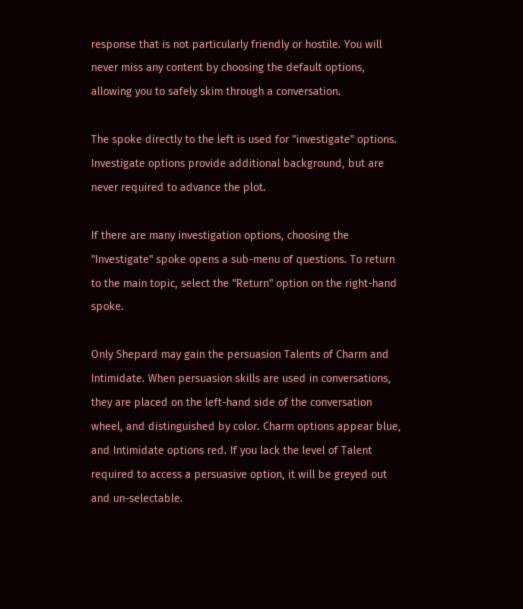response that is not particularly friendly or hostile. You will never miss any content by choosing the default options, allowing you to safely skim through a conversation.

The spoke directly to the left is used for "investigate" options. Investigate options provide additional background, but are never required to advance the plot.

If there are many investigation options, choosing the "Investigate" spoke opens a sub-menu of questions. To return to the main topic, select the "Return" option on the right-hand spoke.

Only Shepard may gain the persuasion Talents of Charm and Intimidate. When persuasion skills are used in conversations, they are placed on the left-hand side of the conversation wheel, and distinguished by color. Charm options appear blue, and Intimidate options red. If you lack the level of Talent required to access a persuasive option, it will be greyed out and un-selectable.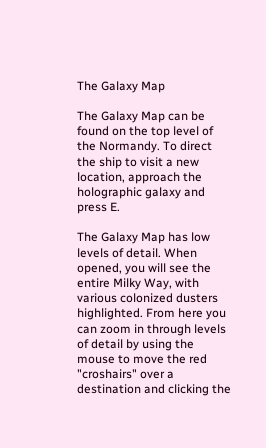The Galaxy Map

The Galaxy Map can be found on the top level of the Normandy. To direct the ship to visit a new location, approach the holographic galaxy and press E.

The Galaxy Map has low levels of detail. When opened, you will see the entire Milky Way, with various colonized dusters highlighted. From here you can zoom in through levels of detail by using the mouse to move the red "croshairs" over a destination and clicking the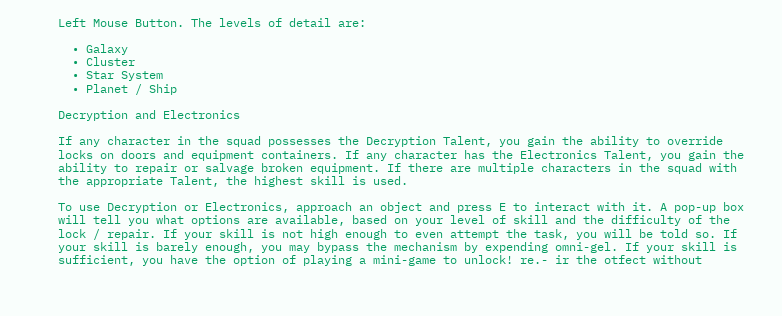Left Mouse Button. The levels of detail are:

  • Galaxy
  • Cluster
  • Star System
  • Planet / Ship

Decryption and Electronics

If any character in the squad possesses the Decryption Talent, you gain the ability to override locks on doors and equipment containers. If any character has the Electronics Talent, you gain the ability to repair or salvage broken equipment. If there are multiple characters in the squad with the appropriate Talent, the highest skill is used.

To use Decryption or Electronics, approach an object and press E to interact with it. A pop-up box will tell you what options are available, based on your level of skill and the difficulty of the lock / repair. If your skill is not high enough to even attempt the task, you will be told so. If your skill is barely enough, you may bypass the mechanism by expending omni-gel. If your skill is sufficient, you have the option of playing a mini-game to unlock! re.- ir the otfect without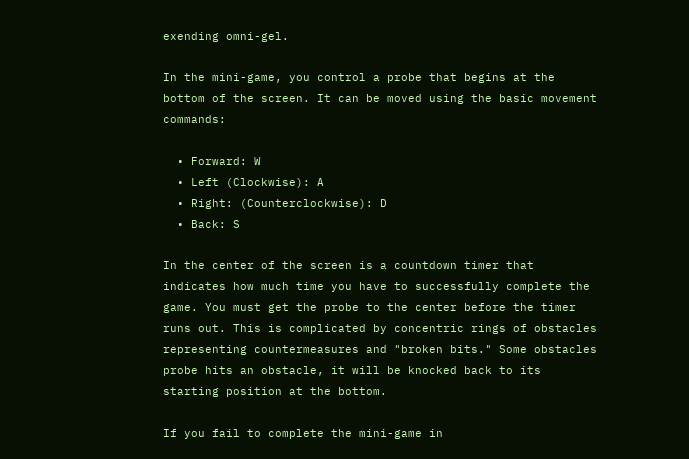exending omni-gel.

In the mini-game, you control a probe that begins at the bottom of the screen. It can be moved using the basic movement commands:

  • Forward: W
  • Left (Clockwise): A
  • Right: (Counterclockwise): D
  • Back: S

In the center of the screen is a countdown timer that indicates how much time you have to successfully complete the game. You must get the probe to the center before the timer runs out. This is complicated by concentric rings of obstacles representing countermeasures and "broken bits." Some obstacles probe hits an obstacle, it will be knocked back to its starting position at the bottom.

If you fail to complete the mini-game in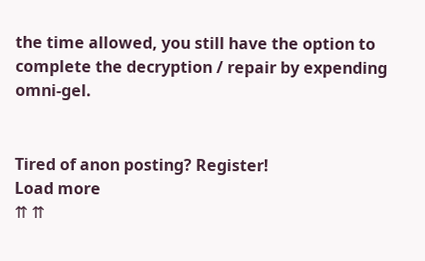the time allowed, you still have the option to complete the decryption / repair by expending omni-gel.


Tired of anon posting? Register!
Load more
⇈ ⇈